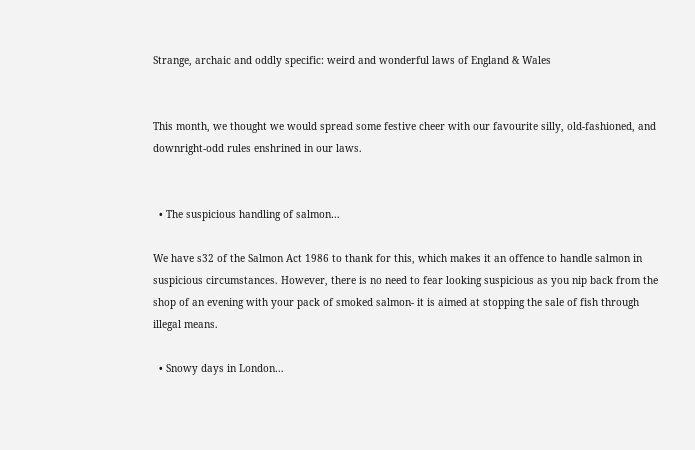Strange, archaic and oddly specific: weird and wonderful laws of England & Wales


This month, we thought we would spread some festive cheer with our favourite silly, old-fashioned, and downright-odd rules enshrined in our laws.


  • The suspicious handling of salmon…

We have s32 of the Salmon Act 1986 to thank for this, which makes it an offence to handle salmon in suspicious circumstances. However, there is no need to fear looking suspicious as you nip back from the shop of an evening with your pack of smoked salmon- it is aimed at stopping the sale of fish through illegal means.

  • Snowy days in London…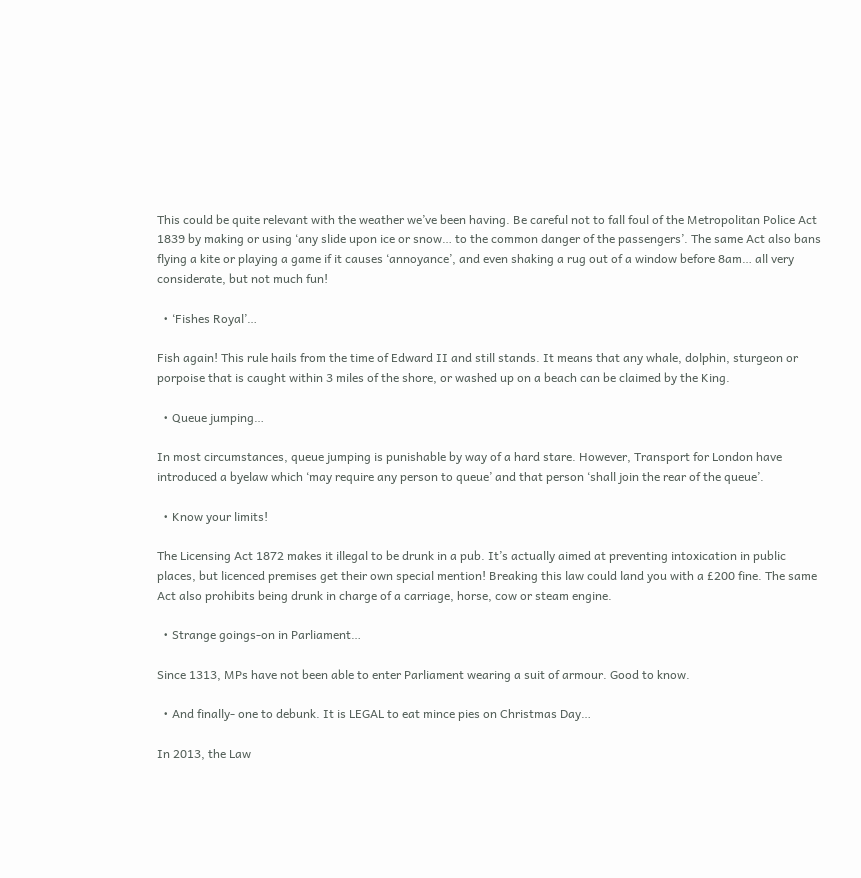This could be quite relevant with the weather we’ve been having. Be careful not to fall foul of the Metropolitan Police Act 1839 by making or using ‘any slide upon ice or snow… to the common danger of the passengers’. The same Act also bans flying a kite or playing a game if it causes ‘annoyance’, and even shaking a rug out of a window before 8am… all very considerate, but not much fun!

  • ‘Fishes Royal’…

Fish again! This rule hails from the time of Edward II and still stands. It means that any whale, dolphin, sturgeon or porpoise that is caught within 3 miles of the shore, or washed up on a beach can be claimed by the King.

  • Queue jumping…

In most circumstances, queue jumping is punishable by way of a hard stare. However, Transport for London have introduced a byelaw which ‘may require any person to queue’ and that person ‘shall join the rear of the queue’.

  • Know your limits!

The Licensing Act 1872 makes it illegal to be drunk in a pub. It’s actually aimed at preventing intoxication in public places, but licenced premises get their own special mention! Breaking this law could land you with a £200 fine. The same Act also prohibits being drunk in charge of a carriage, horse, cow or steam engine.

  • Strange goings-on in Parliament…

Since 1313, MPs have not been able to enter Parliament wearing a suit of armour. Good to know.

  • And finally- one to debunk. It is LEGAL to eat mince pies on Christmas Day…

In 2013, the Law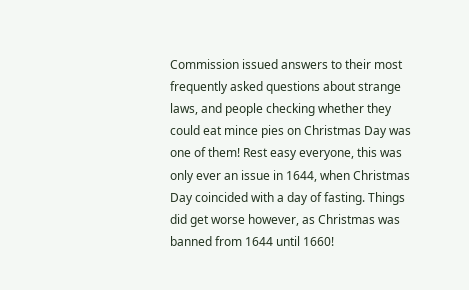Commission issued answers to their most frequently asked questions about strange laws, and people checking whether they could eat mince pies on Christmas Day was one of them! Rest easy everyone, this was only ever an issue in 1644, when Christmas Day coincided with a day of fasting. Things did get worse however, as Christmas was banned from 1644 until 1660!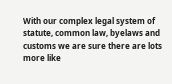With our complex legal system of statute, common law, byelaws and customs we are sure there are lots more like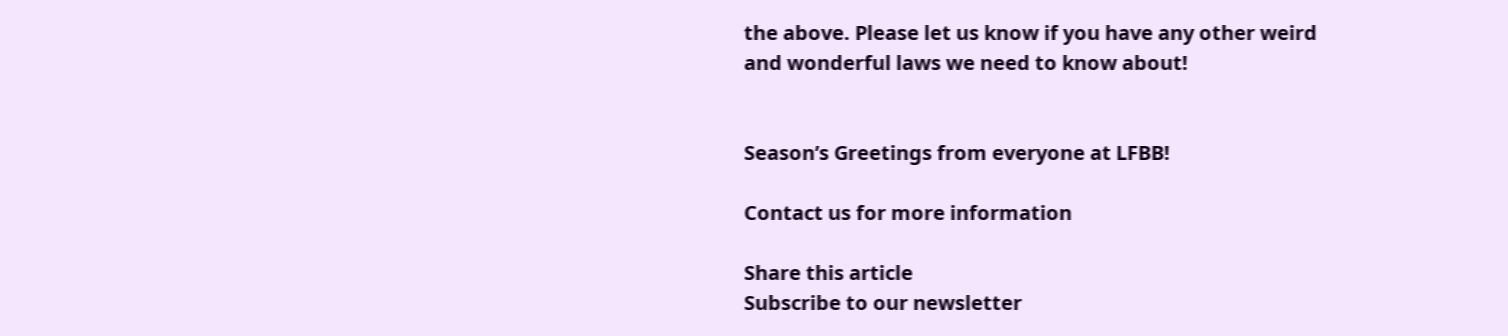the above. Please let us know if you have any other weird and wonderful laws we need to know about!


Season’s Greetings from everyone at LFBB!

Contact us for more information

Share this article
Subscribe to our newsletter